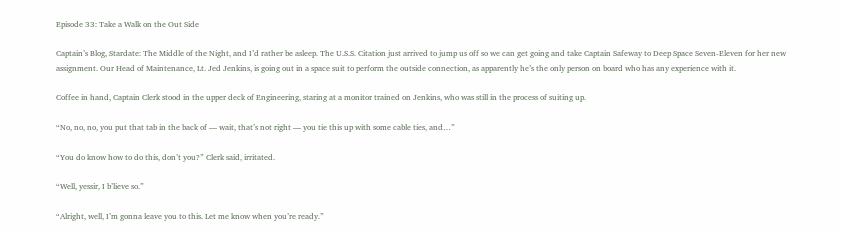Episode 33: Take a Walk on the Out Side

Captain’s Blog, Stardate: The Middle of the Night, and I’d rather be asleep. The U.S.S. Citation just arrived to jump us off so we can get going and take Captain Safeway to Deep Space Seven-Eleven for her new assignment. Our Head of Maintenance, Lt. Jed Jenkins, is going out in a space suit to perform the outside connection, as apparently he’s the only person on board who has any experience with it.

Coffee in hand, Captain Clerk stood in the upper deck of Engineering, staring at a monitor trained on Jenkins, who was still in the process of suiting up.

“No, no, no, you put that tab in the back of — wait, that’s not right — you tie this up with some cable ties, and…”

“You do know how to do this, don’t you?” Clerk said, irritated.

“Well, yessir, I b’lieve so.”

“Alright, well, I’m gonna leave you to this. Let me know when you’re ready.”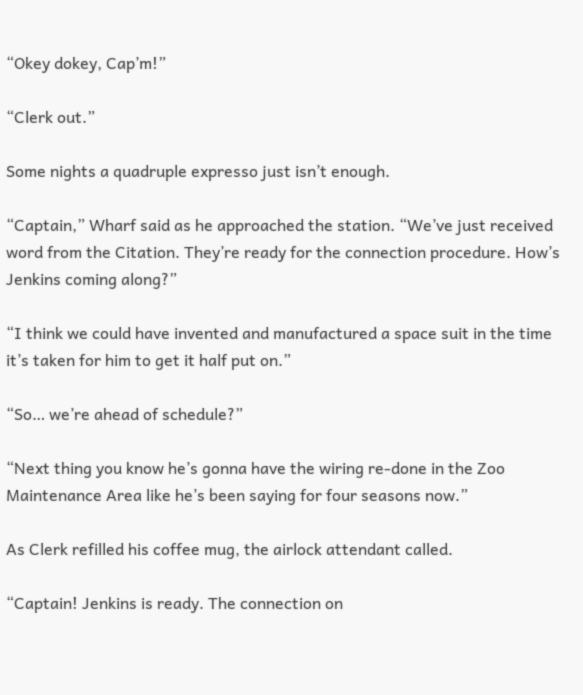“Okey dokey, Cap’m!”

“Clerk out.”

Some nights a quadruple expresso just isn’t enough.

“Captain,” Wharf said as he approached the station. “We’ve just received word from the Citation. They’re ready for the connection procedure. How’s Jenkins coming along?”

“I think we could have invented and manufactured a space suit in the time it’s taken for him to get it half put on.”

“So… we’re ahead of schedule?”

“Next thing you know he’s gonna have the wiring re-done in the Zoo Maintenance Area like he’s been saying for four seasons now.”

As Clerk refilled his coffee mug, the airlock attendant called.

“Captain! Jenkins is ready. The connection on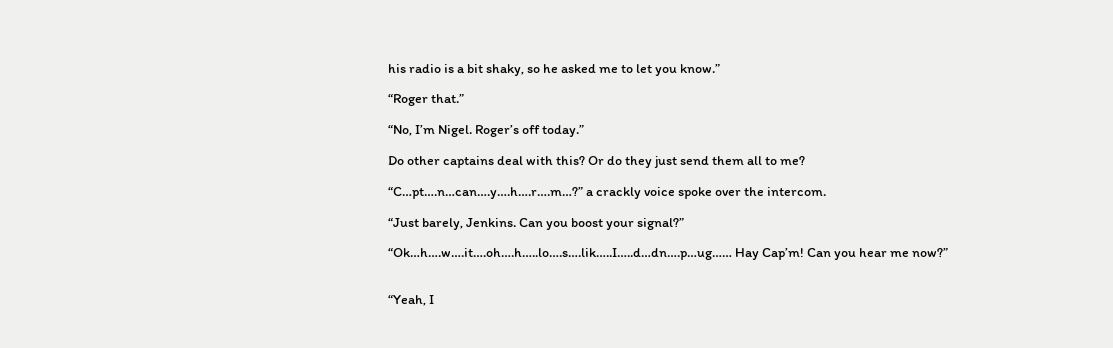his radio is a bit shaky, so he asked me to let you know.”

“Roger that.”

“No, I’m Nigel. Roger’s off today.”

Do other captains deal with this? Or do they just send them all to me?

“C…pt….n…can….y….h….r….m…?” a crackly voice spoke over the intercom.

“Just barely, Jenkins. Can you boost your signal?”

“Ok…h….w….it….oh….h…..lo….s….lik…..I…..d…dn….p…ug…… Hay Cap’m! Can you hear me now?”


“Yeah, I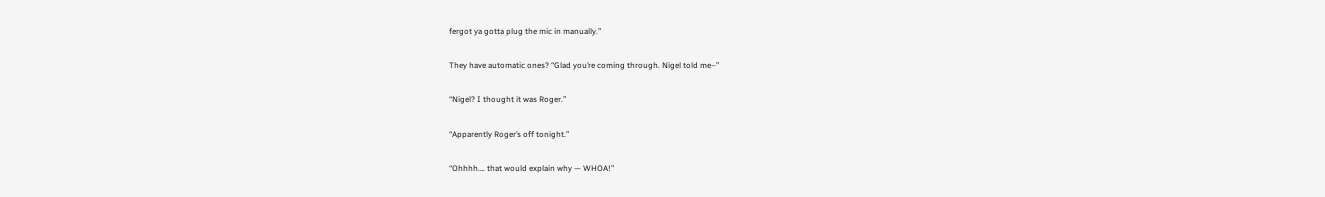fergot ya gotta plug the mic in manually.”

They have automatic ones? “Glad you’re coming through. Nigel told me–”

“Nigel? I thought it was Roger.”

“Apparently Roger’s off tonight.”

“Ohhhh…. that would explain why — WHOA!”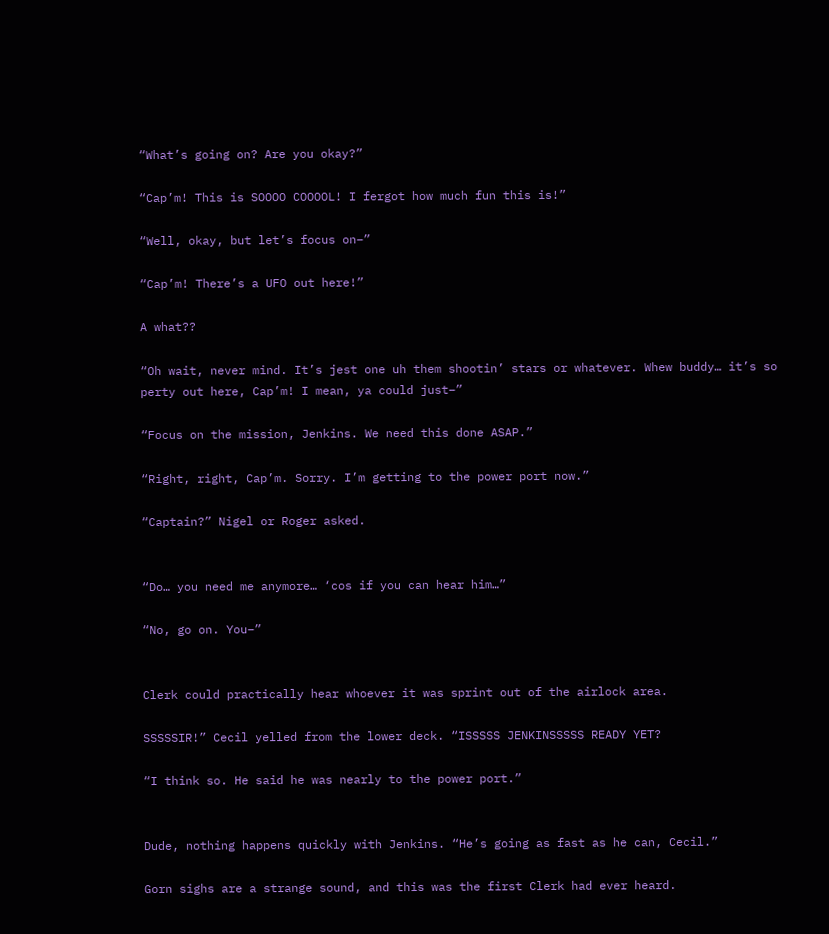“What’s going on? Are you okay?”

“Cap’m! This is SOOOO COOOOL! I fergot how much fun this is!”

“Well, okay, but let’s focus on–”

“Cap’m! There’s a UFO out here!”

A what??

“Oh wait, never mind. It’s jest one uh them shootin’ stars or whatever. Whew buddy… it’s so perty out here, Cap’m! I mean, ya could just–”

“Focus on the mission, Jenkins. We need this done ASAP.”

“Right, right, Cap’m. Sorry. I’m getting to the power port now.”

“Captain?” Nigel or Roger asked.


“Do… you need me anymore… ‘cos if you can hear him…”

“No, go on. You–”


Clerk could practically hear whoever it was sprint out of the airlock area.

SSSSSIR!” Cecil yelled from the lower deck. “ISSSSS JENKINSSSSS READY YET?

“I think so. He said he was nearly to the power port.”


Dude, nothing happens quickly with Jenkins. “He’s going as fast as he can, Cecil.”

Gorn sighs are a strange sound, and this was the first Clerk had ever heard.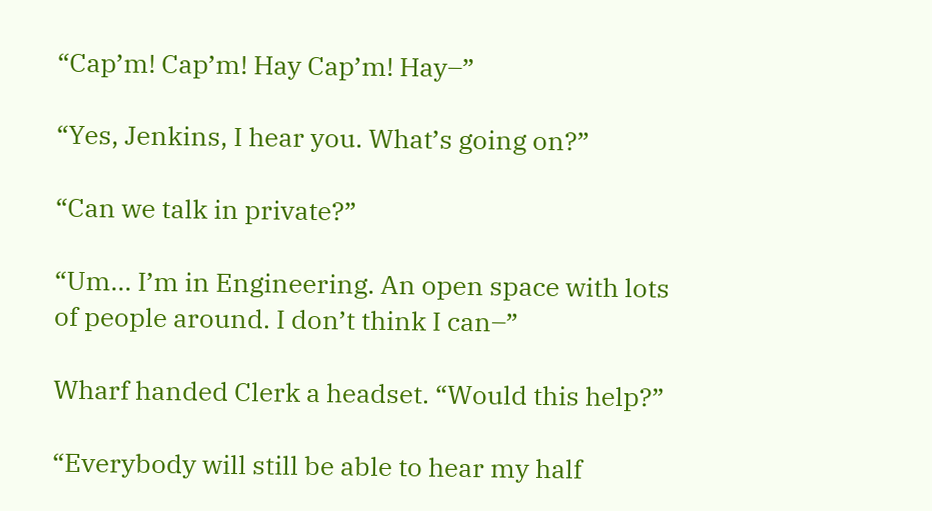“Cap’m! Cap’m! Hay Cap’m! Hay–”

“Yes, Jenkins, I hear you. What’s going on?”

“Can we talk in private?”

“Um… I’m in Engineering. An open space with lots of people around. I don’t think I can–”

Wharf handed Clerk a headset. “Would this help?”

“Everybody will still be able to hear my half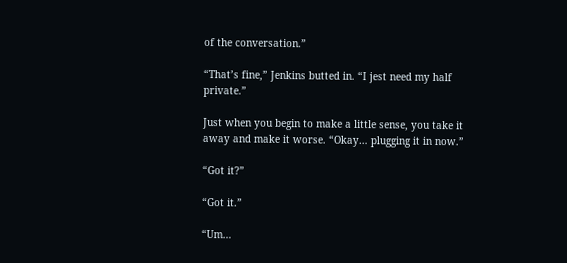of the conversation.”

“That’s fine,” Jenkins butted in. “I jest need my half private.”

Just when you begin to make a little sense, you take it away and make it worse. “Okay… plugging it in now.”

“Got it?”

“Got it.”

“Um…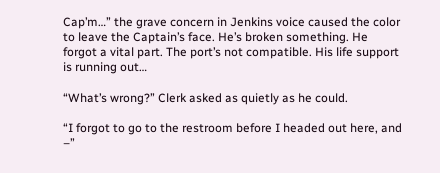Cap’m…” the grave concern in Jenkins voice caused the color to leave the Captain’s face. He’s broken something. He forgot a vital part. The port’s not compatible. His life support is running out…

“What’s wrong?” Clerk asked as quietly as he could.

“I forgot to go to the restroom before I headed out here, and –”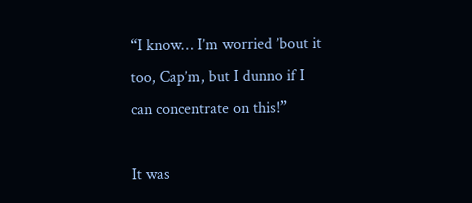“I know… I’m worried ’bout it too, Cap’m, but I dunno if I can concentrate on this!”

It was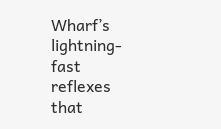Wharf’s lightning-fast reflexes that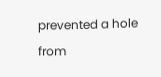prevented a hole from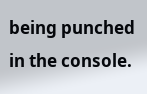being punched in the console.